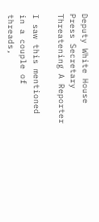Deputy White House Press Secretary Threatening A Reporter

I saw this mentioned in a couple of threads,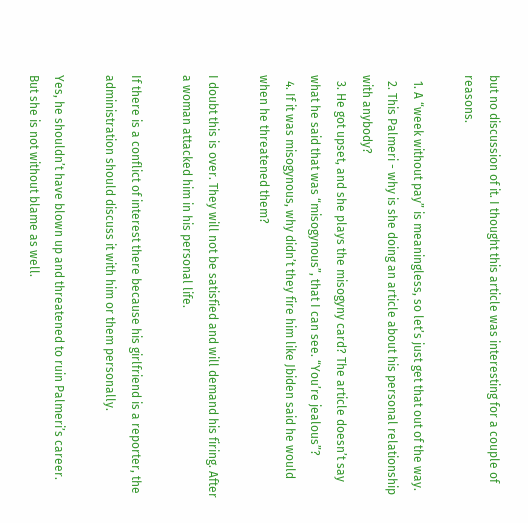but no discussion of it. I thought this article was interesting for a couple of reasons.

  1. A “week without pay” is meaningless, so let’s just get that out of the way.
  2. This Palmeri - why is she doing an article about his personal relationship with anybody?
  3. He got upset, and she plays the misogyny card? The article doesn’t say what he said that was “misogynous”, that I can see. “You’re jealous”?
  4. If it was misogynous, why didn’t they fire him like Jbiden said he would when he threatened them?

I doubt this is over. They will not be satisfied and will demand his firing. After a woman attacked him in his personal life.

If there is a conflict of interest there because his girlfriend is a reporter, the administration should discuss it with him or them personally.

Yes, he shouldn’t have blown up and threatened to ruin Palmeri’s career. But she is not without blame as well.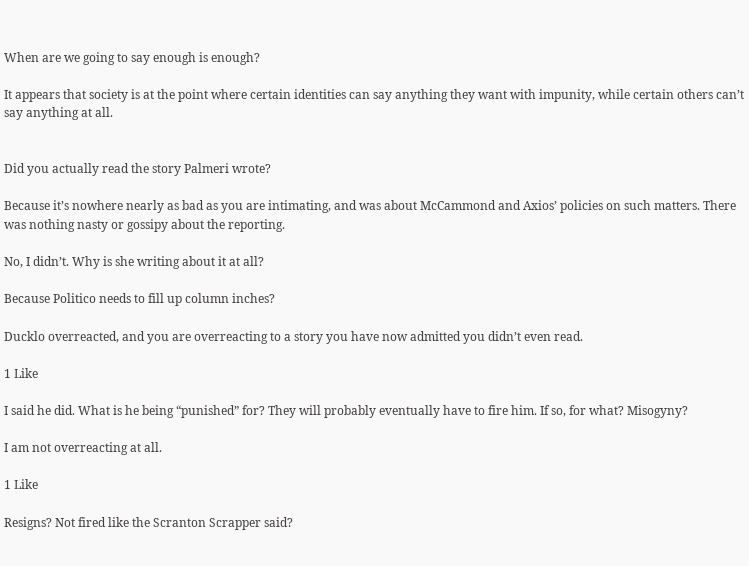When are we going to say enough is enough?

It appears that society is at the point where certain identities can say anything they want with impunity, while certain others can’t say anything at all.


Did you actually read the story Palmeri wrote?

Because it’s nowhere nearly as bad as you are intimating, and was about McCammond and Axios’ policies on such matters. There was nothing nasty or gossipy about the reporting.

No, I didn’t. Why is she writing about it at all?

Because Politico needs to fill up column inches?

Ducklo overreacted, and you are overreacting to a story you have now admitted you didn’t even read.

1 Like

I said he did. What is he being “punished” for? They will probably eventually have to fire him. If so, for what? Misogyny?

I am not overreacting at all.

1 Like

Resigns? Not fired like the Scranton Scrapper said?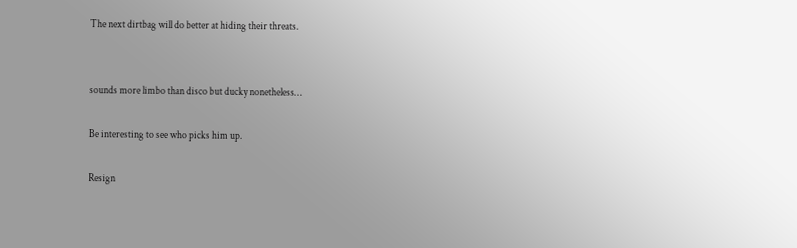The next dirtbag will do better at hiding their threats.


sounds more limbo than disco but ducky nonetheless…

Be interesting to see who picks him up.

Resign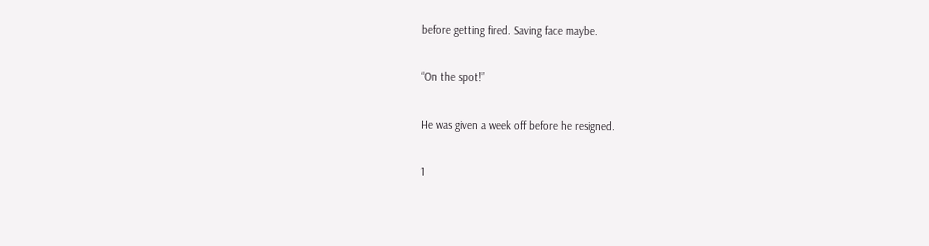before getting fired. Saving face maybe.

“On the spot!”

He was given a week off before he resigned.

1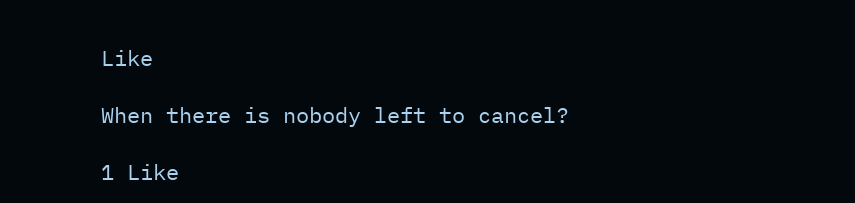Like

When there is nobody left to cancel?

1 Like